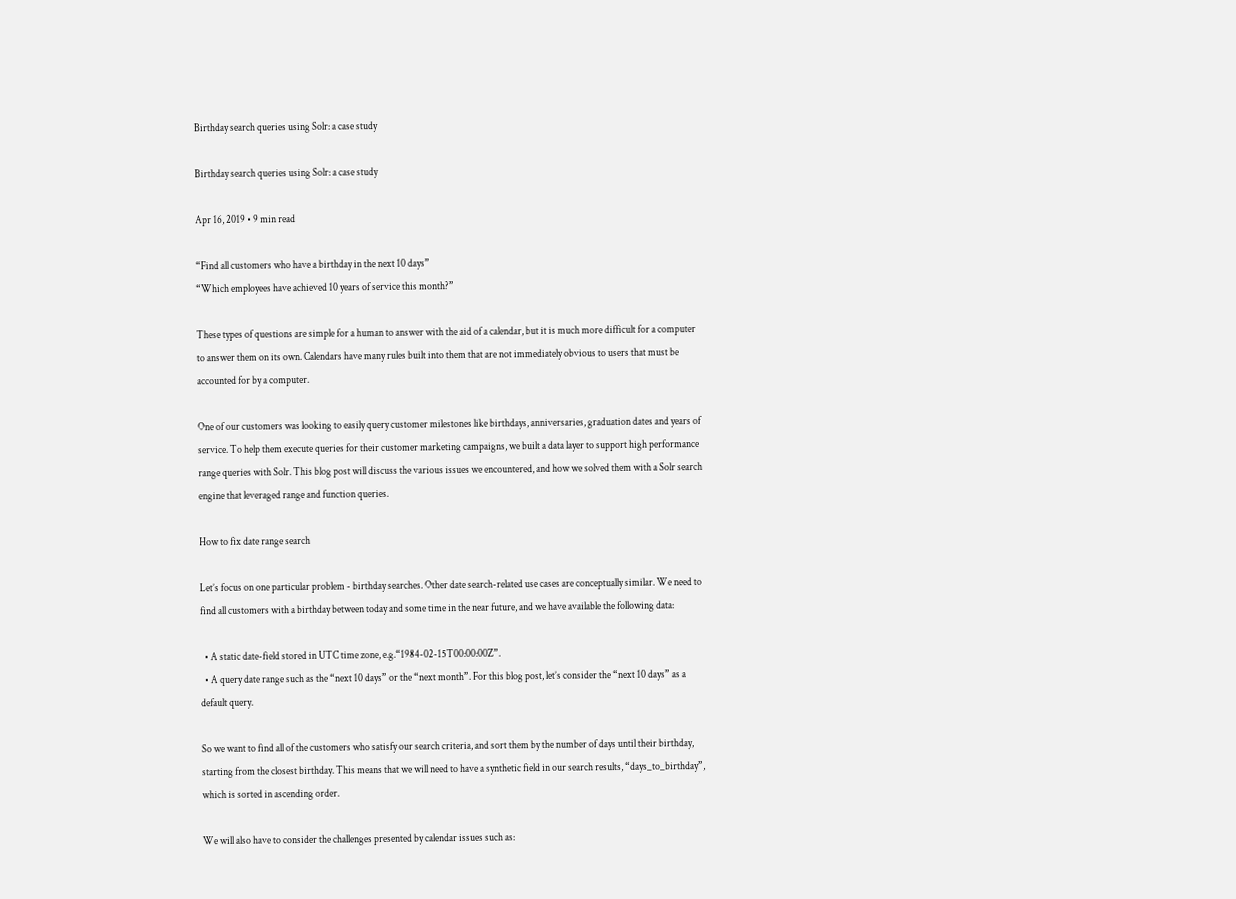Birthday search queries using Solr: a case study

Birthday search queries using Solr: a case study

Apr 16, 2019 • 9 min read

“Find all customers who have a birthday in the next 10 days”
“Which employees have achieved 10 years of service this month?”

These types of questions are simple for a human to answer with the aid of a calendar, but it is much more difficult for a computer to answer them on its own. Calendars have many rules built into them that are not immediately obvious to users that must be accounted for by a computer.

One of our customers was looking to easily query customer milestones like birthdays, anniversaries, graduation dates and years of service. To help them execute queries for their customer marketing campaigns, we built a data layer to support high performance range queries with Solr. This blog post will discuss the various issues we encountered, and how we solved them with a Solr search engine that leveraged range and function queries.

How to fix date range search

Let’s focus on one particular problem - birthday searches. Other date search-related use cases are conceptually similar. We need to find all customers with a birthday between today and some time in the near future, and we have available the following data:

  • A static date-field stored in UTC time zone, e.g.“1984-02-15T00:00:00Z”.
  • A query date range such as the “next 10 days” or the “next month”. For this blog post, let’s consider the “next 10 days” as a default query.

So we want to find all of the customers who satisfy our search criteria, and sort them by the number of days until their birthday, starting from the closest birthday. This means that we will need to have a synthetic field in our search results, “days_to_birthday”, which is sorted in ascending order.

We will also have to consider the challenges presented by calendar issues such as: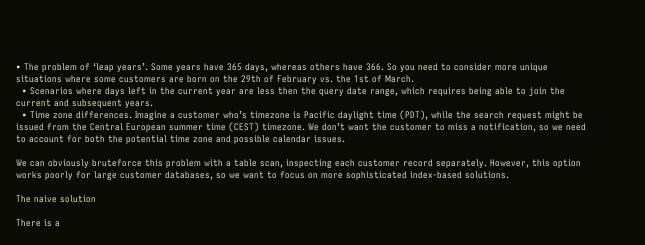• The problem of ‘leap years’. Some years have 365 days, whereas others have 366. So you need to consider more unique situations where some customers are born on the 29th of February vs. the 1st of March.
  • Scenarios where days left in the current year are less then the query date range, which requires being able to join the current and subsequent years.
  • Time zone differences. Imagine a customer who’s timezone is Pacific daylight time (PDT), while the search request might be issued from the Central European summer time (CEST) timezone. We don’t want the customer to miss a notification, so we need to account for both the potential time zone and possible calendar issues.

We can obviously bruteforce this problem with a table scan, inspecting each customer record separately. However, this option works poorly for large customer databases, so we want to focus on more sophisticated index-based solutions.

The naive solution

There is a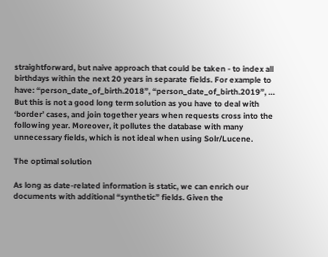straightforward, but naive approach that could be taken - to index all birthdays within the next 20 years in separate fields. For example to have: “person_date_of_birth.2018”, “person_date_of_birth.2019”, … But this is not a good long term solution as you have to deal with ‘border’ cases, and join together years when requests cross into the following year. Moreover, it pollutes the database with many unnecessary fields, which is not ideal when using Solr/Lucene.

The optimal solution

As long as date-related information is static, we can enrich our documents with additional “synthetic” fields. Given the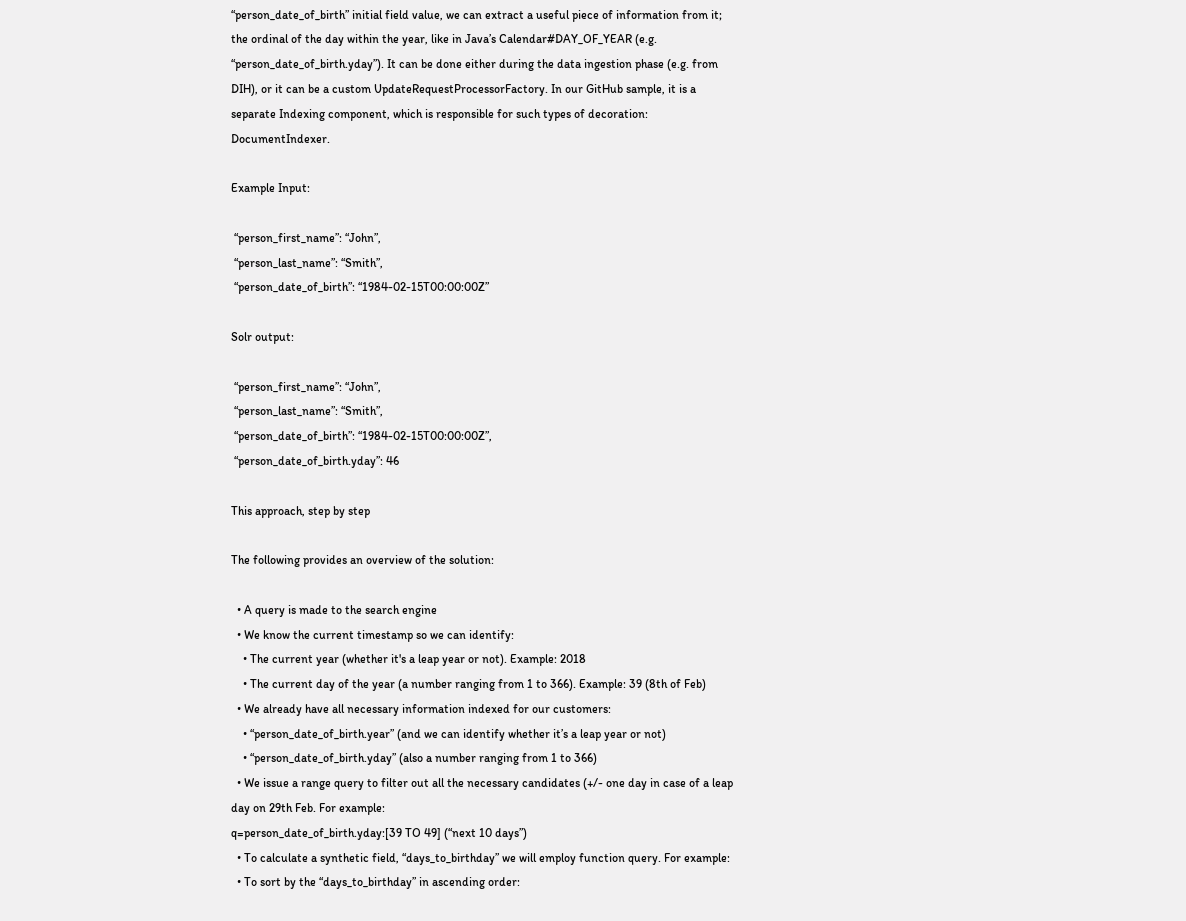“person_date_of_birth” initial field value, we can extract a useful piece of information from it; the ordinal of the day within the year, like in Java’s Calendar#DAY_OF_YEAR (e.g. “person_date_of_birth.yday”). It can be done either during the data ingestion phase (e.g. from DIH), or it can be a custom UpdateRequestProcessorFactory. In our GitHub sample, it is a separate Indexing component, which is responsible for such types of decoration: DocumentIndexer.

Example Input:

 “person_first_name”: “John”,
 “person_last_name”: “Smith”,
 “person_date_of_birth”: “1984-02-15T00:00:00Z”

Solr output:

 “person_first_name”: “John”,
 “person_last_name”: “Smith”,
 “person_date_of_birth”: “1984-02-15T00:00:00Z”,
 “person_date_of_birth.yday”: 46

This approach, step by step

The following provides an overview of the solution:

  • A query is made to the search engine
  • We know the current timestamp so we can identify:
    • The current year (whether it's a leap year or not). Example: 2018
    • The current day of the year (a number ranging from 1 to 366). Example: 39 (8th of Feb)
  • We already have all necessary information indexed for our customers:
    • “person_date_of_birth.year” (and we can identify whether it’s a leap year or not)
    • “person_date_of_birth.yday” (also a number ranging from 1 to 366)
  • We issue a range query to filter out all the necessary candidates (+/- one day in case of a leap day on 29th Feb. For example:
q=person_date_of_birth.yday:[39 TO 49] (“next 10 days”)
  • To calculate a synthetic field, “days_to_birthday” we will employ function query. For example:
  • To sort by the “days_to_birthday” in ascending order: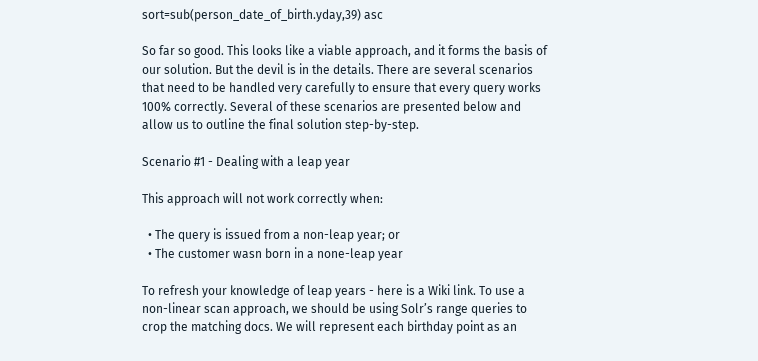sort=sub(person_date_of_birth.yday,39) asc

So far so good. This looks like a viable approach, and it forms the basis of our solution. But the devil is in the details. There are several scenarios that need to be handled very carefully to ensure that every query works 100% correctly. Several of these scenarios are presented below and allow us to outline the final solution step-by-step.

Scenario #1 - Dealing with a leap year

This approach will not work correctly when:

  • The query is issued from a non-leap year; or
  • The customer wasn born in a none-leap year

To refresh your knowledge of leap years - here is a Wiki link. To use a non-linear scan approach, we should be using Solr’s range queries to crop the matching docs. We will represent each birthday point as an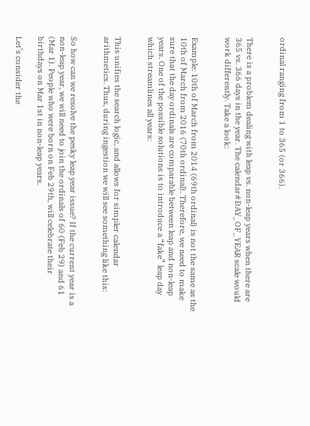ordinal ranging from 1 to 365 (or 366).


There is a problem dealing with leap vs. non-leap years when there are 365 vs. 366 days in the year. The calendar#DAY_OF_YEAR scale would work differently. Take a look:


Example: 10th of March from 2014 (69th ordinal) is not the same as the 10th of March from 2016 (70th ordinal). Therefore, we need to make sure that the day ordinals are comparable between leap and non-leap years. One of the possible solutions is to introduce a “fake” leap day which streamlines all years:


This unifies the search logic, and allows for simpler calendar arithmetics. Thus, during ingestion we will see something like this:


So how can we resolve the pesky leap year issue? If the current year is a non-leap year, we will need to join the ordinals of 60 (Feb 29) and 61 (Mar 1). People who were born on Feb 29th, will celebrate their birthdays on Mar 1st in non-leap years.

Let’s consider the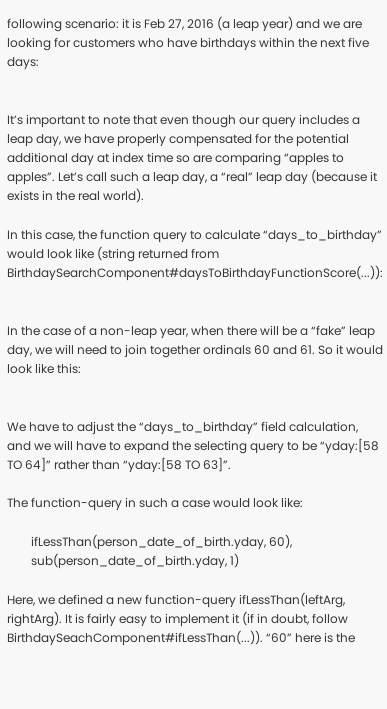following scenario: it is Feb 27, 2016 (a leap year) and we are looking for customers who have birthdays within the next five days:


It’s important to note that even though our query includes a leap day, we have properly compensated for the potential additional day at index time so are comparing “apples to apples”. Let’s call such a leap day, a “real” leap day (because it exists in the real world).

In this case, the function query to calculate “days_to_birthday” would look like (string returned from BirthdaySearchComponent#daysToBirthdayFunctionScore(...)):


In the case of a non-leap year, when there will be a “fake” leap day, we will need to join together ordinals 60 and 61. So it would look like this:


We have to adjust the “days_to_birthday” field calculation, and we will have to expand the selecting query to be “yday:[58 TO 64]” rather than “yday:[58 TO 63]”.

The function-query in such a case would look like:

        ifLessThan(person_date_of_birth.yday, 60),
        sub(person_date_of_birth.yday, 1)

Here, we defined a new function-query ifLessThan(leftArg, rightArg). It is fairly easy to implement it (if in doubt, follow BirthdaySeachComponent#ifLessThan(...)). “60” here is the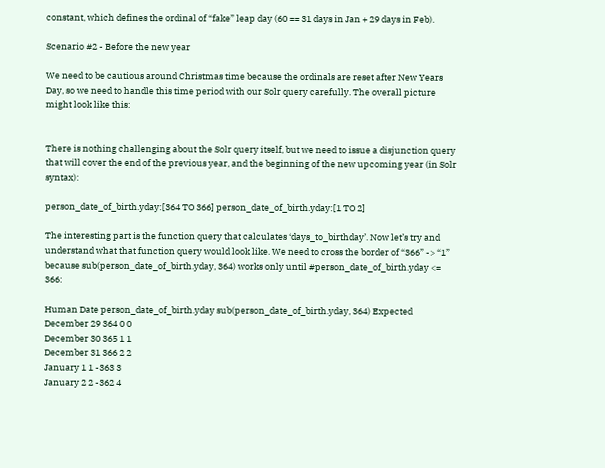constant, which defines the ordinal of “fake” leap day (60 == 31 days in Jan + 29 days in Feb).

Scenario #2 - Before the new year

We need to be cautious around Christmas time because the ordinals are reset after New Years Day, so we need to handle this time period with our Solr query carefully. The overall picture might look like this:


There is nothing challenging about the Solr query itself, but we need to issue a disjunction query that will cover the end of the previous year, and the beginning of the new upcoming year (in Solr syntax):

person_date_of_birth.yday:[364 TO 366] person_date_of_birth.yday:[1 TO 2]

The interesting part is the function query that calculates ‘days_to_birthday’. Now let’s try and understand what that function query would look like. We need to cross the border of “366” -> “1” because sub(person_date_of_birth.yday, 364) works only until #person_date_of_birth.yday <= 366:

Human Date person_date_of_birth.yday sub(person_date_of_birth.yday, 364) Expected
December 29 364 0 0
December 30 365 1 1
December 31 366 2 2
January 1 1 -363 3
January 2 2 -362 4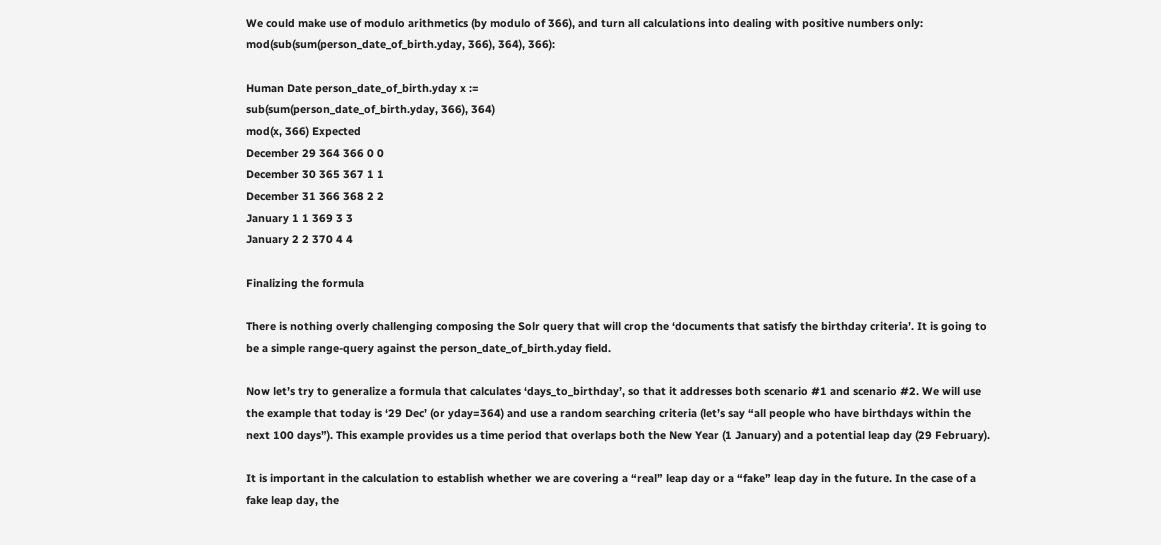We could make use of modulo arithmetics (by modulo of 366), and turn all calculations into dealing with positive numbers only:
mod(sub(sum(person_date_of_birth.yday, 366), 364), 366):

Human Date person_date_of_birth.yday x :=
sub(sum(person_date_of_birth.yday, 366), 364)
mod(x, 366) Expected
December 29 364 366 0 0
December 30 365 367 1 1
December 31 366 368 2 2
January 1 1 369 3 3
January 2 2 370 4 4

Finalizing the formula

There is nothing overly challenging composing the Solr query that will crop the ‘documents that satisfy the birthday criteria’. It is going to be a simple range-query against the person_date_of_birth.yday field.

Now let’s try to generalize a formula that calculates ‘days_to_birthday’, so that it addresses both scenario #1 and scenario #2. We will use the example that today is ‘29 Dec’ (or yday=364) and use a random searching criteria (let’s say “all people who have birthdays within the next 100 days”). This example provides us a time period that overlaps both the New Year (1 January) and a potential leap day (29 February).

It is important in the calculation to establish whether we are covering a “real” leap day or a “fake” leap day in the future. In the case of a fake leap day, the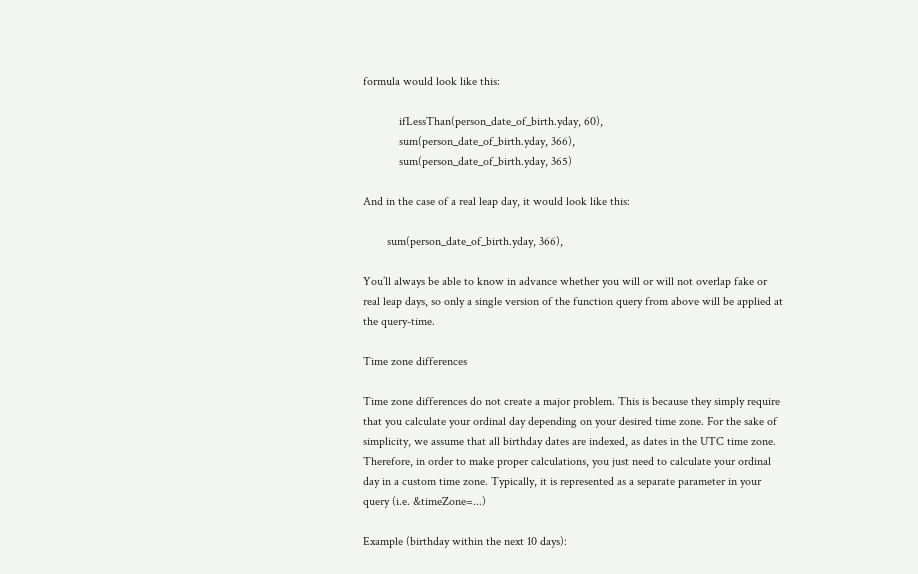formula would look like this:

            ifLessThan(person_date_of_birth.yday, 60),
            sum(person_date_of_birth.yday, 366),
            sum(person_date_of_birth.yday, 365)

And in the case of a real leap day, it would look like this:

        sum(person_date_of_birth.yday, 366),

You’ll always be able to know in advance whether you will or will not overlap fake or real leap days, so only a single version of the function query from above will be applied at the query-time.

Time zone differences

Time zone differences do not create a major problem. This is because they simply require that you calculate your ordinal day depending on your desired time zone. For the sake of simplicity, we assume that all birthday dates are indexed, as dates in the UTC time zone. Therefore, in order to make proper calculations, you just need to calculate your ordinal day in a custom time zone. Typically, it is represented as a separate parameter in your query (i.e. &timeZone=...)

Example (birthday within the next 10 days):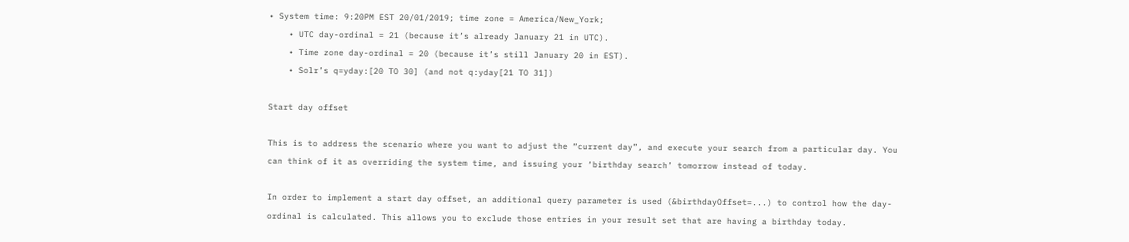• System time: 9:20PM EST 20/01/2019; time zone = America/New_York;
    • UTC day-ordinal = 21 (because it’s already January 21 in UTC).
    • Time zone day-ordinal = 20 (because it’s still January 20 in EST).
    • Solr’s q=yday:[20 TO 30] (and not q:yday[21 TO 31])

Start day offset

This is to address the scenario where you want to adjust the “current day”, and execute your search from a particular day. You can think of it as overriding the system time, and issuing your ‘birthday search’ tomorrow instead of today.

In order to implement a start day offset, an additional query parameter is used (&birthdayOffset=...) to control how the day-ordinal is calculated. This allows you to exclude those entries in your result set that are having a birthday today.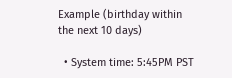Example (birthday within the next 10 days)

  • System time: 5:45PM PST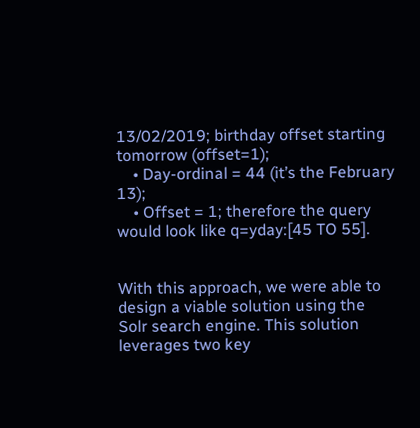13/02/2019; birthday offset starting tomorrow (offset=1);
    • Day-ordinal = 44 (it’s the February 13);
    • Offset = 1; therefore the query would look like q=yday:[45 TO 55].


With this approach, we were able to design a viable solution using the Solr search engine. This solution leverages two key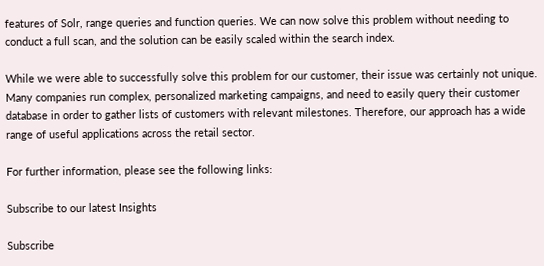features of Solr, range queries and function queries. We can now solve this problem without needing to conduct a full scan, and the solution can be easily scaled within the search index.

While we were able to successfully solve this problem for our customer, their issue was certainly not unique. Many companies run complex, personalized marketing campaigns, and need to easily query their customer database in order to gather lists of customers with relevant milestones. Therefore, our approach has a wide range of useful applications across the retail sector.

For further information, please see the following links:

Subscribe to our latest Insights

Subscribe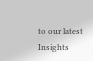to our latest Insights